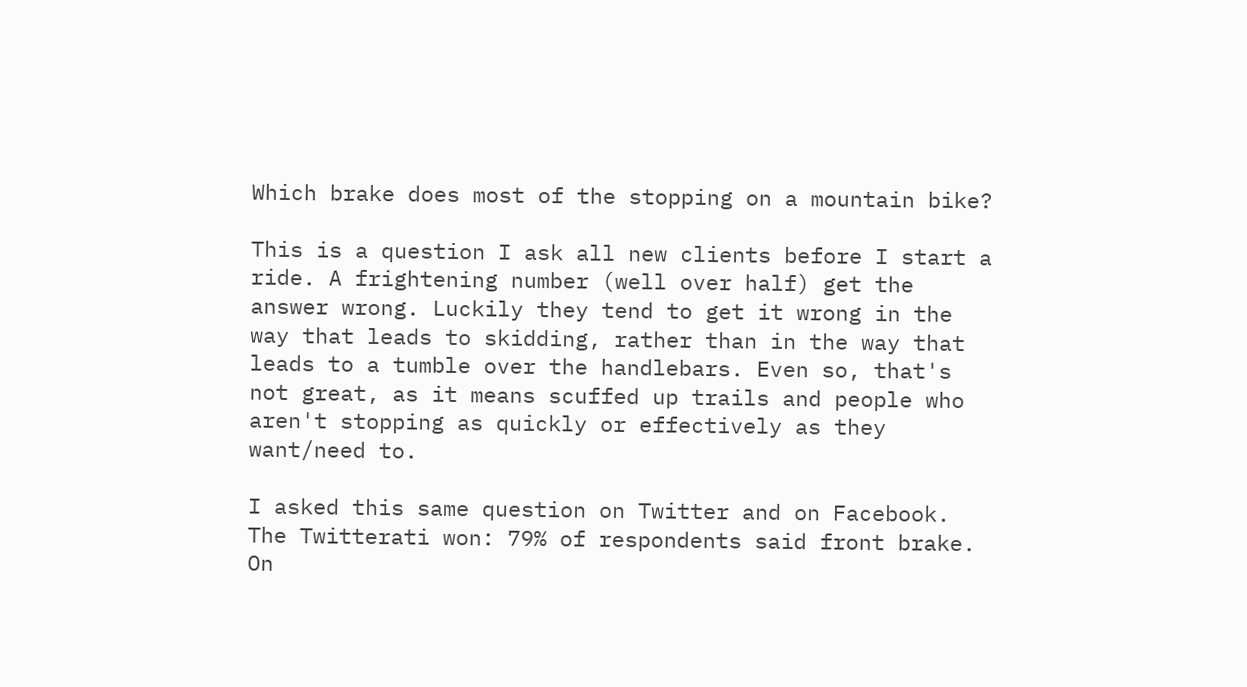Which brake does most of the stopping on a mountain bike?

This is a question I ask all new clients before I start a ride. A frightening number (well over half) get the answer wrong. Luckily they tend to get it wrong in the way that leads to skidding, rather than in the way that leads to a tumble over the handlebars. Even so, that's not great, as it means scuffed up trails and people who aren't stopping as quickly or effectively as they want/need to.

I asked this same question on Twitter and on Facebook. The Twitterati won: 79% of respondents said front brake. On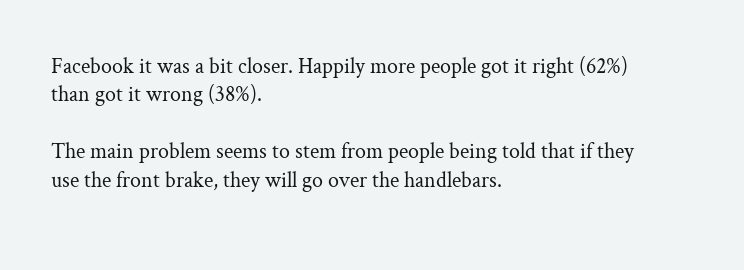Facebook it was a bit closer. Happily more people got it right (62%) than got it wrong (38%).

The main problem seems to stem from people being told that if they use the front brake, they will go over the handlebars.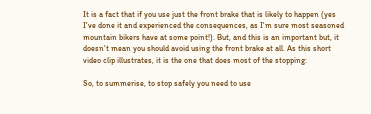It is a fact that if you use just the front brake that is likely to happen (yes I've done it and experienced the consequences, as I'm sure most seasoned mountain bikers have at some point!). But, and this is an important but, it doesn't mean you should avoid using the front brake at all. As this short video clip illustrates, it is the one that does most of the stopping:

So, to summerise, to stop safely you need to use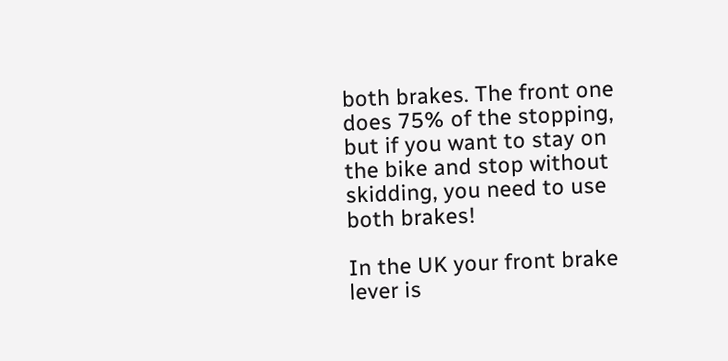both brakes. The front one does 75% of the stopping, but if you want to stay on the bike and stop without skidding, you need to use both brakes!

In the UK your front brake lever is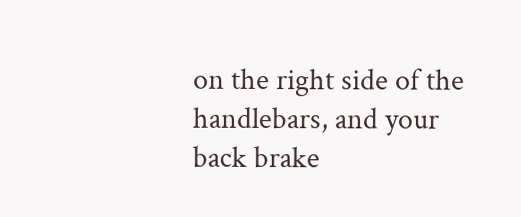on the right side of the handlebars, and your back brake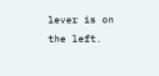lever is on the left.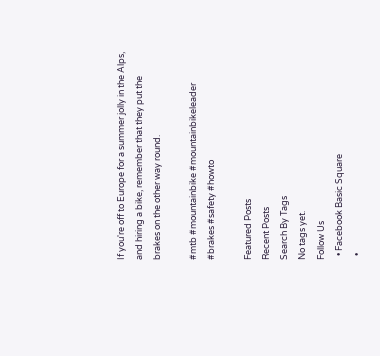If you're off to Europe for a summer jolly in the Alps, and hiring a bike, remember that they put the brakes on the other way round.

#mtb #mountainbike #mountainbikeleader #brakes #safety #howto

Featured Posts
Recent Posts
Search By Tags
No tags yet.
Follow Us
  • Facebook Basic Square
  •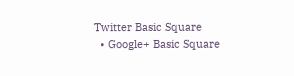Twitter Basic Square
  • Google+ Basic Square